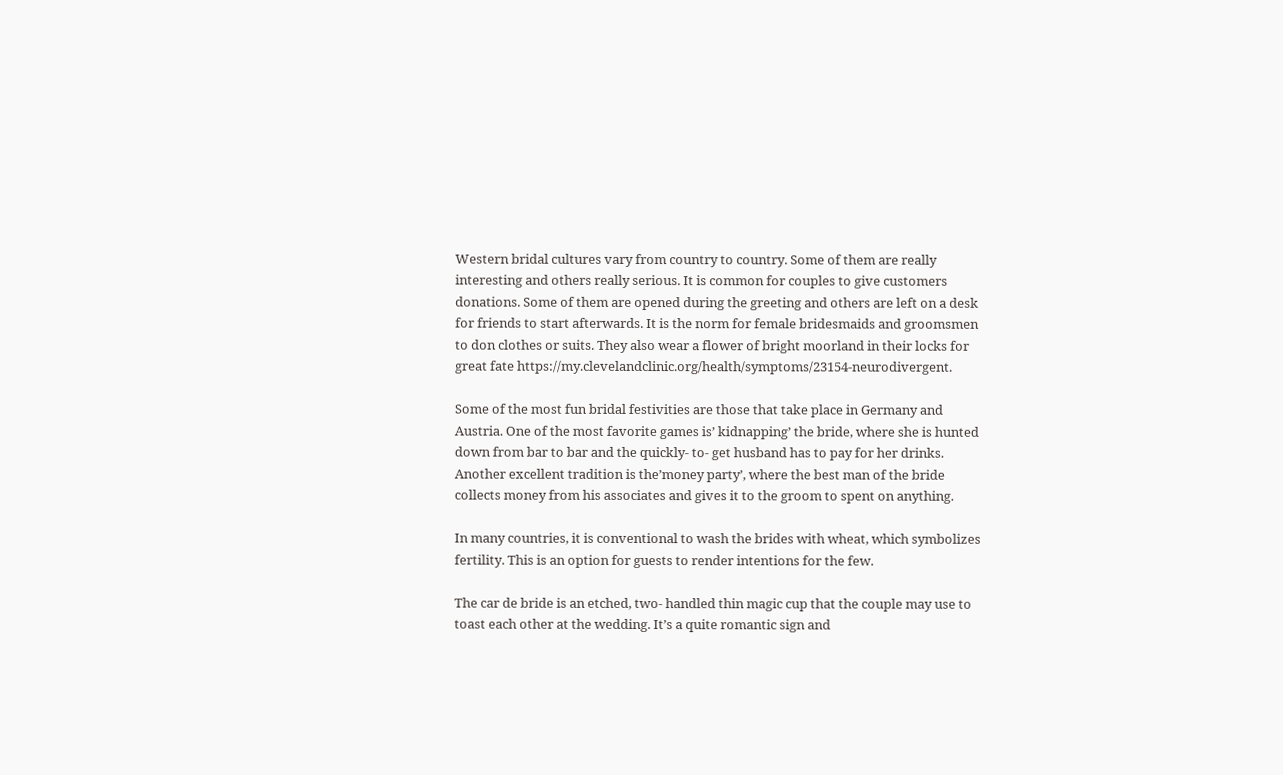Western bridal cultures vary from country to country. Some of them are really interesting and others really serious. It is common for couples to give customers donations. Some of them are opened during the greeting and others are left on a desk for friends to start afterwards. It is the norm for female bridesmaids and groomsmen to don clothes or suits. They also wear a flower of bright moorland in their locks for great fate https://my.clevelandclinic.org/health/symptoms/23154-neurodivergent.

Some of the most fun bridal festivities are those that take place in Germany and Austria. One of the most favorite games is’ kidnapping’ the bride, where she is hunted down from bar to bar and the quickly- to- get husband has to pay for her drinks. Another excellent tradition is the’money party’, where the best man of the bride collects money from his associates and gives it to the groom to spent on anything.

In many countries, it is conventional to wash the brides with wheat, which symbolizes fertility. This is an option for guests to render intentions for the few.

The car de bride is an etched, two- handled thin magic cup that the couple may use to toast each other at the wedding. It’s a quite romantic sign and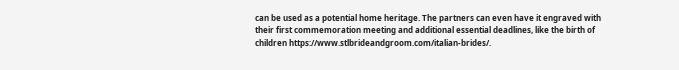can be used as a potential home heritage. The partners can even have it engraved with their first commemoration meeting and additional essential deadlines, like the birth of children https://www.stlbrideandgroom.com/italian-brides/.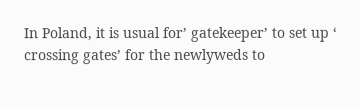In Poland, it is usual for’ gatekeeper’ to set up ‘ crossing gates’ for the newlyweds to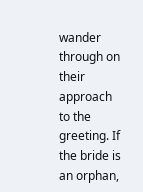wander through on their approach to the greeting. If the bride is an orphan,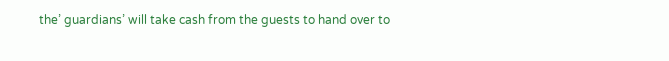the’ guardians’ will take cash from the guests to hand over to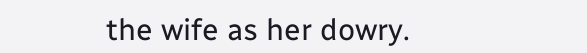the wife as her dowry.